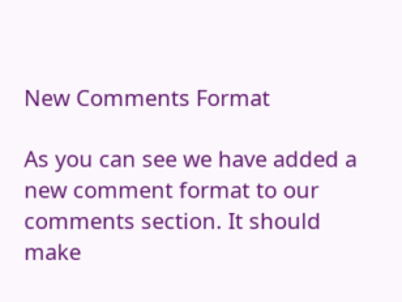New Comments Format

As you can see we have added a new comment format to our comments section. It should make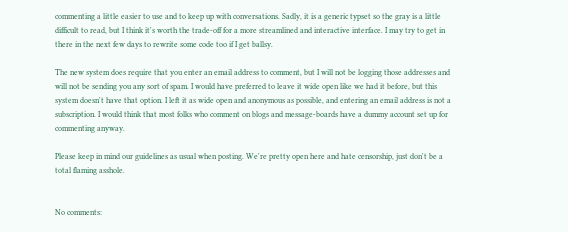commenting a little easier to use and to keep up with conversations. Sadly, it is a generic typset so the gray is a little difficult to read, but I think it's worth the trade-off for a more streamlined and interactive interface. I may try to get in there in the next few days to rewrite some code too if I get ballsy.

The new system does require that you enter an email address to comment, but I will not be logging those addresses and will not be sending you any sort of spam. I would have preferred to leave it wide open like we had it before, but this system doesn't have that option. I left it as wide open and anonymous as possible, and entering an email address is not a subscription. I would think that most folks who comment on blogs and message-boards have a dummy account set up for commenting anyway.

Please keep in mind our guidelines as usual when posting. We're pretty open here and hate censorship, just don't be a total flaming asshole.


No comments: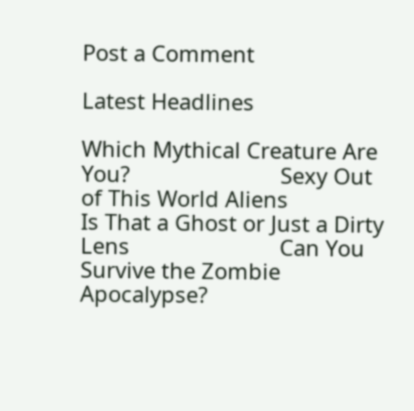Post a Comment

Latest Headlines

Which Mythical Creature Are You?                         Sexy Out of This World Aliens                         Is That a Ghost or Just a Dirty Lens                         Can You Survive the Zombie Apocalypse?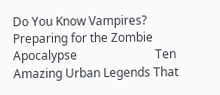Do You Know Vampires?                          Preparing for the Zombie Apocalypse                          Ten Amazing Urban Legends That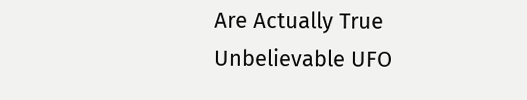Are Actually True                          Unbelievable UFO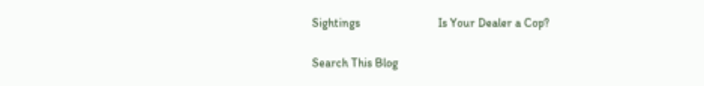Sightings                          Is Your Dealer a Cop?

Search This Blog